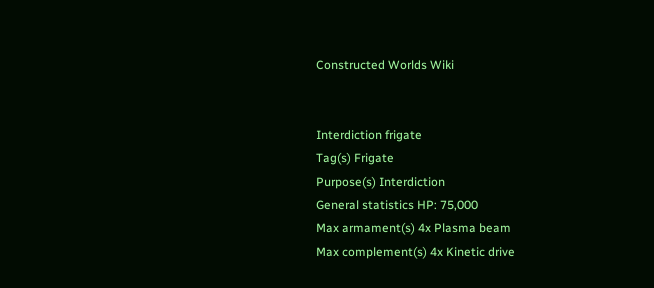Constructed Worlds Wiki


Interdiction frigate
Tag(s) Frigate
Purpose(s) Interdiction
General statistics HP: 75,000
Max armament(s) 4x Plasma beam
Max complement(s) 4x Kinetic drive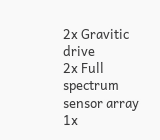2x Gravitic drive
2x Full spectrum sensor array
1x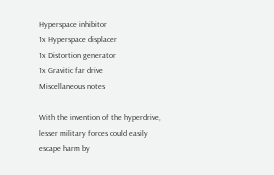Hyperspace inhibitor
1x Hyperspace displacer
1x Distortion generator
1x Gravitic far drive
Miscellaneous notes

With the invention of the hyperdrive, lesser military forces could easily escape harm by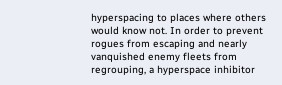hyperspacing to places where others would know not. In order to prevent rogues from escaping and nearly vanquished enemy fleets from regrouping, a hyperspace inhibitor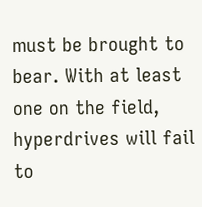must be brought to bear. With at least one on the field, hyperdrives will fail to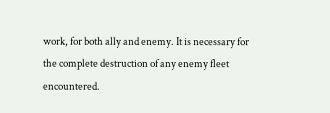work, for both ally and enemy. It is necessary for the complete destruction of any enemy fleet encountered.